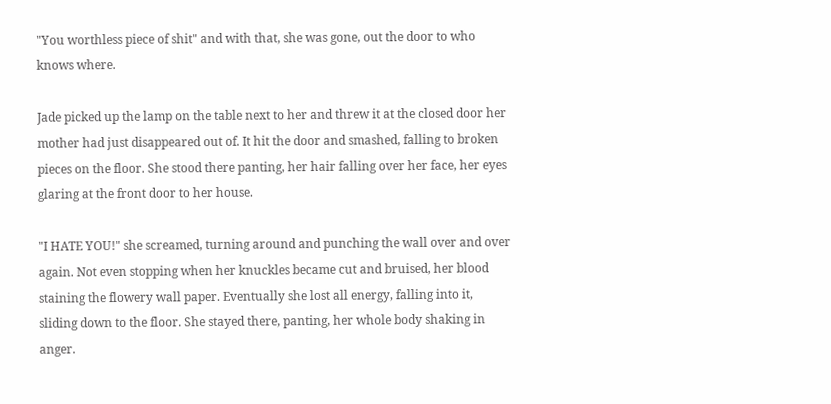"You worthless piece of shit" and with that, she was gone, out the door to who knows where.

Jade picked up the lamp on the table next to her and threw it at the closed door her mother had just disappeared out of. It hit the door and smashed, falling to broken pieces on the floor. She stood there panting, her hair falling over her face, her eyes glaring at the front door to her house.

"I HATE YOU!" she screamed, turning around and punching the wall over and over again. Not even stopping when her knuckles became cut and bruised, her blood staining the flowery wall paper. Eventually she lost all energy, falling into it, sliding down to the floor. She stayed there, panting, her whole body shaking in anger.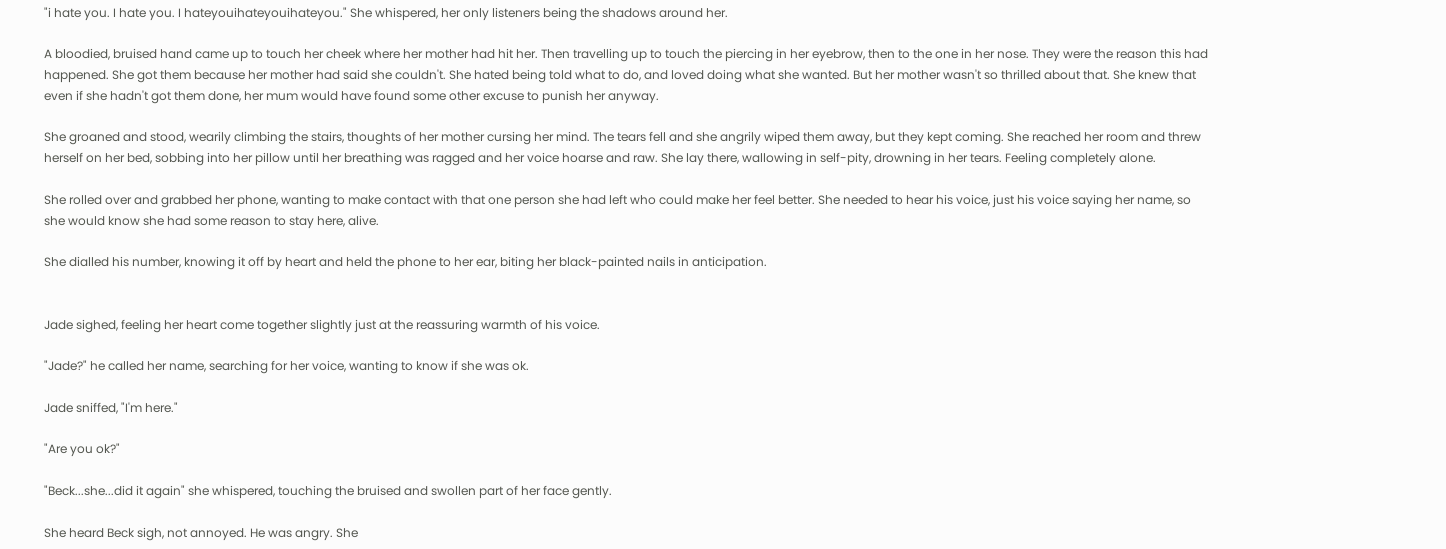"i hate you. I hate you. I hateyouihateyouihateyou." She whispered, her only listeners being the shadows around her.

A bloodied, bruised hand came up to touch her cheek where her mother had hit her. Then travelling up to touch the piercing in her eyebrow, then to the one in her nose. They were the reason this had happened. She got them because her mother had said she couldn't. She hated being told what to do, and loved doing what she wanted. But her mother wasn't so thrilled about that. She knew that even if she hadn't got them done, her mum would have found some other excuse to punish her anyway.

She groaned and stood, wearily climbing the stairs, thoughts of her mother cursing her mind. The tears fell and she angrily wiped them away, but they kept coming. She reached her room and threw herself on her bed, sobbing into her pillow until her breathing was ragged and her voice hoarse and raw. She lay there, wallowing in self-pity, drowning in her tears. Feeling completely alone.

She rolled over and grabbed her phone, wanting to make contact with that one person she had left who could make her feel better. She needed to hear his voice, just his voice saying her name, so she would know she had some reason to stay here, alive.

She dialled his number, knowing it off by heart and held the phone to her ear, biting her black-painted nails in anticipation.


Jade sighed, feeling her heart come together slightly just at the reassuring warmth of his voice.

"Jade?" he called her name, searching for her voice, wanting to know if she was ok.

Jade sniffed, "I'm here."

"Are you ok?"

"Beck...she...did it again" she whispered, touching the bruised and swollen part of her face gently.

She heard Beck sigh, not annoyed. He was angry. She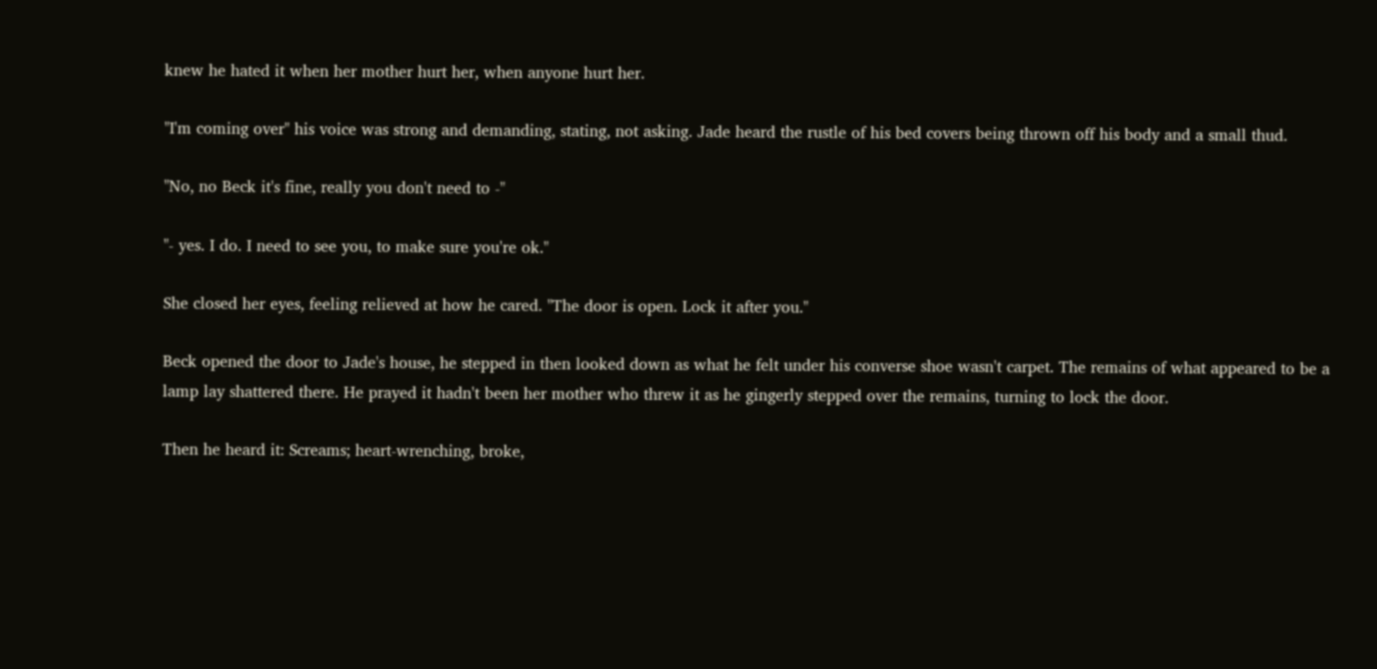knew he hated it when her mother hurt her, when anyone hurt her.

"I'm coming over" his voice was strong and demanding, stating, not asking. Jade heard the rustle of his bed covers being thrown off his body and a small thud.

"No, no Beck it's fine, really you don't need to -"

"- yes. I do. I need to see you, to make sure you're ok."

She closed her eyes, feeling relieved at how he cared. "The door is open. Lock it after you."

Beck opened the door to Jade's house, he stepped in then looked down as what he felt under his converse shoe wasn't carpet. The remains of what appeared to be a lamp lay shattered there. He prayed it hadn't been her mother who threw it as he gingerly stepped over the remains, turning to lock the door.

Then he heard it: Screams; heart-wrenching, broke,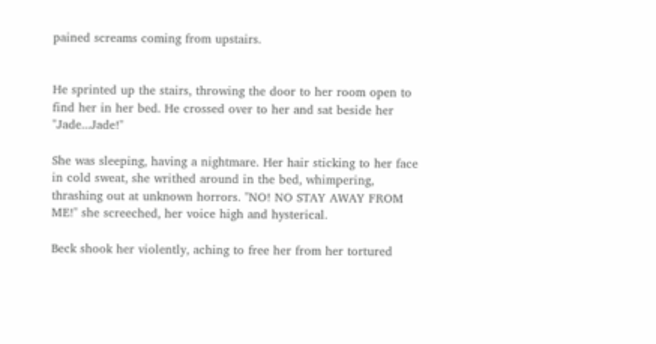pained screams coming from upstairs.


He sprinted up the stairs, throwing the door to her room open to find her in her bed. He crossed over to her and sat beside her "Jade...Jade!"

She was sleeping, having a nightmare. Her hair sticking to her face in cold sweat, she writhed around in the bed, whimpering, thrashing out at unknown horrors. "NO! NO STAY AWAY FROM ME!" she screeched, her voice high and hysterical.

Beck shook her violently, aching to free her from her tortured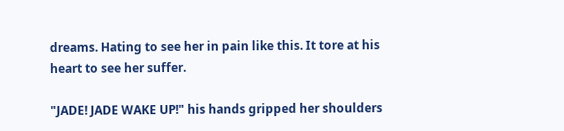dreams. Hating to see her in pain like this. It tore at his heart to see her suffer.

"JADE! JADE WAKE UP!" his hands gripped her shoulders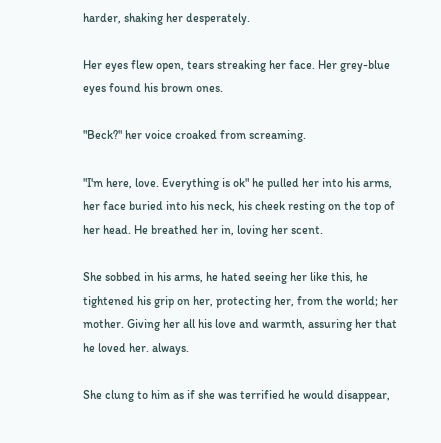harder, shaking her desperately.

Her eyes flew open, tears streaking her face. Her grey-blue eyes found his brown ones.

"Beck?" her voice croaked from screaming.

"I'm here, love. Everything is ok" he pulled her into his arms, her face buried into his neck, his cheek resting on the top of her head. He breathed her in, loving her scent.

She sobbed in his arms, he hated seeing her like this, he tightened his grip on her, protecting her, from the world; her mother. Giving her all his love and warmth, assuring her that he loved her. always.

She clung to him as if she was terrified he would disappear,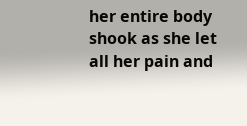her entire body shook as she let all her pain and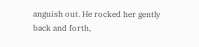anguish out. He rocked her gently back and forth,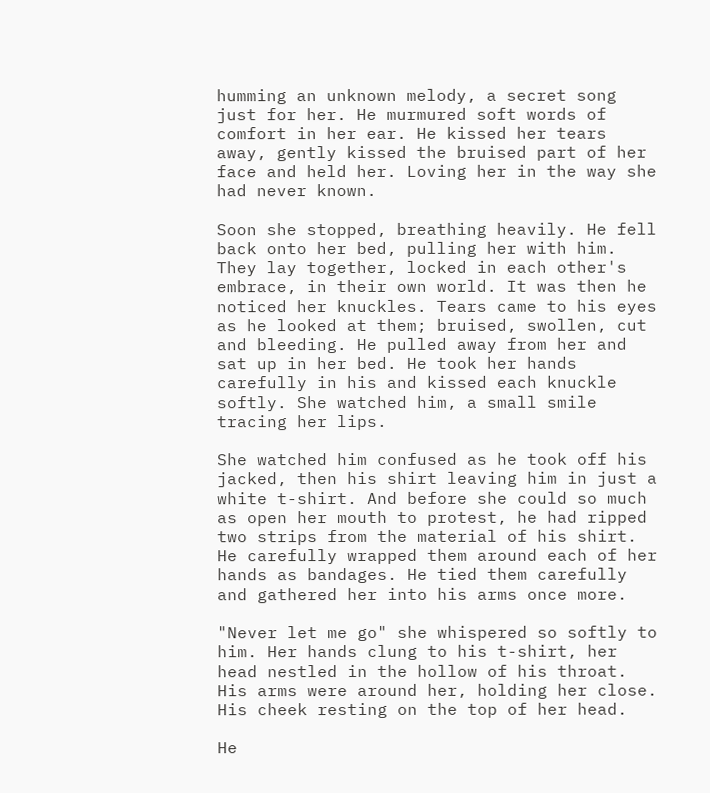humming an unknown melody, a secret song just for her. He murmured soft words of comfort in her ear. He kissed her tears away, gently kissed the bruised part of her face and held her. Loving her in the way she had never known.

Soon she stopped, breathing heavily. He fell back onto her bed, pulling her with him. They lay together, locked in each other's embrace, in their own world. It was then he noticed her knuckles. Tears came to his eyes as he looked at them; bruised, swollen, cut and bleeding. He pulled away from her and sat up in her bed. He took her hands carefully in his and kissed each knuckle softly. She watched him, a small smile tracing her lips.

She watched him confused as he took off his jacked, then his shirt leaving him in just a white t-shirt. And before she could so much as open her mouth to protest, he had ripped two strips from the material of his shirt. He carefully wrapped them around each of her hands as bandages. He tied them carefully and gathered her into his arms once more.

"Never let me go" she whispered so softly to him. Her hands clung to his t-shirt, her head nestled in the hollow of his throat. His arms were around her, holding her close. His cheek resting on the top of her head.

He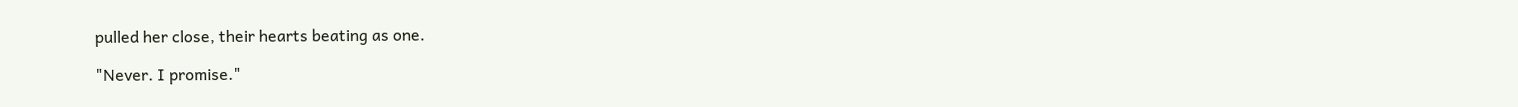pulled her close, their hearts beating as one.

"Never. I promise."